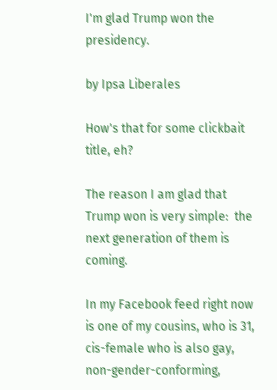I'm glad Trump won the presidency.

by Ipsa Liberales

How's that for some clickbait title, eh?

The reason I am glad that Trump won is very simple:  the next generation of them is coming.

In my Facebook feed right now is one of my cousins, who is 31, cis-female who is also gay, non-gender-conforming,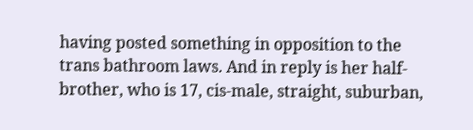having posted something in opposition to the trans bathroom laws. And in reply is her half-brother, who is 17, cis-male, straight, suburban,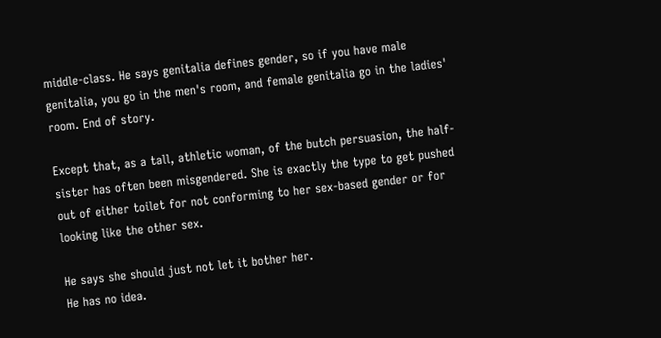middle-class. He says genitalia defines gender, so if you have male genitalia, you go in the men's room, and female genitalia go in the ladies' room. End of story.

Except that, as a tall, athletic woman, of the butch persuasion, the half-sister has often been misgendered. She is exactly the type to get pushed out of either toilet for not conforming to her sex-based gender or for looking like the other sex.

He says she should just not let it bother her.
He has no idea.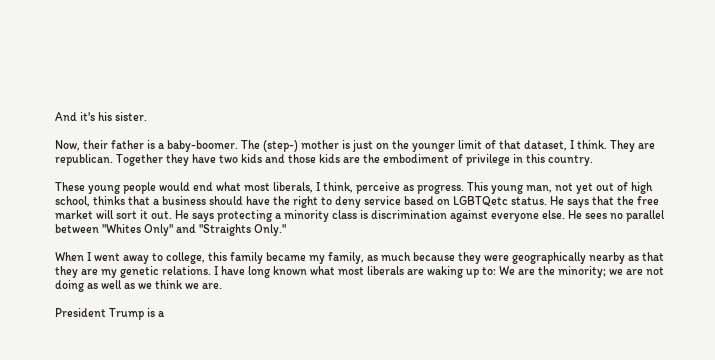And it's his sister.

Now, their father is a baby-boomer. The (step-) mother is just on the younger limit of that dataset, I think. They are republican. Together they have two kids and those kids are the embodiment of privilege in this country.

These young people would end what most liberals, I think, perceive as progress. This young man, not yet out of high school, thinks that a business should have the right to deny service based on LGBTQetc status. He says that the free market will sort it out. He says protecting a minority class is discrimination against everyone else. He sees no parallel between "Whites Only" and "Straights Only."

When I went away to college, this family became my family, as much because they were geographically nearby as that they are my genetic relations. I have long known what most liberals are waking up to: We are the minority; we are not doing as well as we think we are.

President Trump is a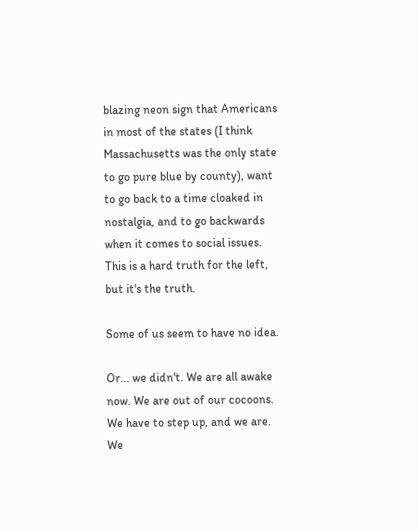blazing neon sign that Americans in most of the states (I think Massachusetts was the only state to go pure blue by county), want to go back to a time cloaked in nostalgia, and to go backwards when it comes to social issues. This is a hard truth for the left, but it's the truth.

Some of us seem to have no idea.

Or... we didn't. We are all awake now. We are out of our cocoons. We have to step up, and we are. We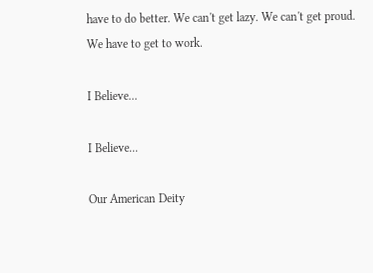have to do better. We can't get lazy. We can't get proud. We have to get to work.

I Believe...

I Believe...

Our American Deity